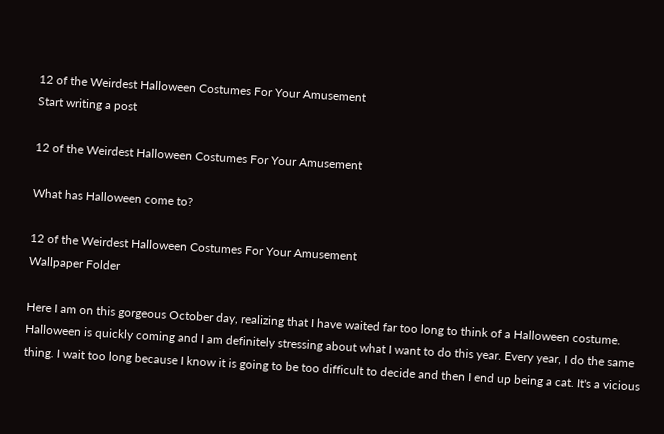12 of the Weirdest Halloween Costumes For Your Amusement
Start writing a post

12 of the Weirdest Halloween Costumes For Your Amusement

What has Halloween come to?

12 of the Weirdest Halloween Costumes For Your Amusement
Wallpaper Folder

Here I am on this gorgeous October day, realizing that I have waited far too long to think of a Halloween costume. Halloween is quickly coming and I am definitely stressing about what I want to do this year. Every year, I do the same thing. I wait too long because I know it is going to be too difficult to decide and then I end up being a cat. It's a vicious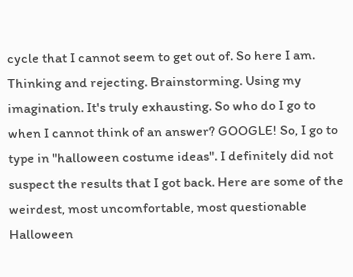cycle that I cannot seem to get out of. So here I am. Thinking and rejecting. Brainstorming. Using my imagination. It's truly exhausting. So who do I go to when I cannot think of an answer? GOOGLE! So, I go to type in "halloween costume ideas". I definitely did not suspect the results that I got back. Here are some of the weirdest, most uncomfortable, most questionable Halloween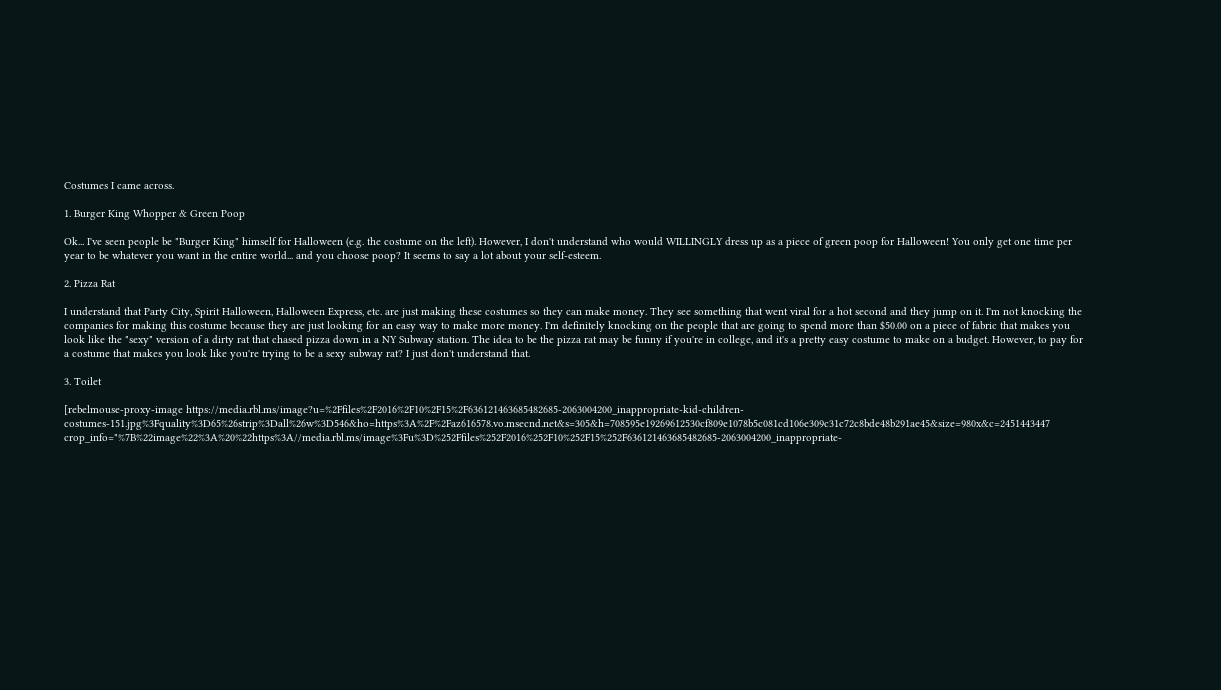Costumes I came across.

1. Burger King Whopper & Green Poop

Ok... I've seen people be "Burger King" himself for Halloween (e.g. the costume on the left). However, I don't understand who would WILLINGLY dress up as a piece of green poop for Halloween! You only get one time per year to be whatever you want in the entire world... and you choose poop? It seems to say a lot about your self-esteem.

2. Pizza Rat

I understand that Party City, Spirit Halloween, Halloween Express, etc. are just making these costumes so they can make money. They see something that went viral for a hot second and they jump on it. I'm not knocking the companies for making this costume because they are just looking for an easy way to make more money. I'm definitely knocking on the people that are going to spend more than $50.00 on a piece of fabric that makes you look like the "sexy" version of a dirty rat that chased pizza down in a NY Subway station. The idea to be the pizza rat may be funny if you're in college, and it's a pretty easy costume to make on a budget. However, to pay for a costume that makes you look like you're trying to be a sexy subway rat? I just don't understand that.

3. Toilet

[rebelmouse-proxy-image https://media.rbl.ms/image?u=%2Ffiles%2F2016%2F10%2F15%2F636121463685482685-2063004200_inappropriate-kid-children-costumes-151.jpg%3Fquality%3D65%26strip%3Dall%26w%3D546&ho=https%3A%2F%2Faz616578.vo.msecnd.net&s=305&h=708595e19269612530cf809e1078b5c081cd106e309c31c72c8bde48b291ae45&size=980x&c=2451443447 crop_info="%7B%22image%22%3A%20%22https%3A//media.rbl.ms/image%3Fu%3D%252Ffiles%252F2016%252F10%252F15%252F636121463685482685-2063004200_inappropriate-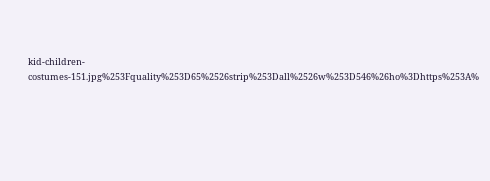kid-children-costumes-151.jpg%253Fquality%253D65%2526strip%253Dall%2526w%253D546%26ho%3Dhttps%253A%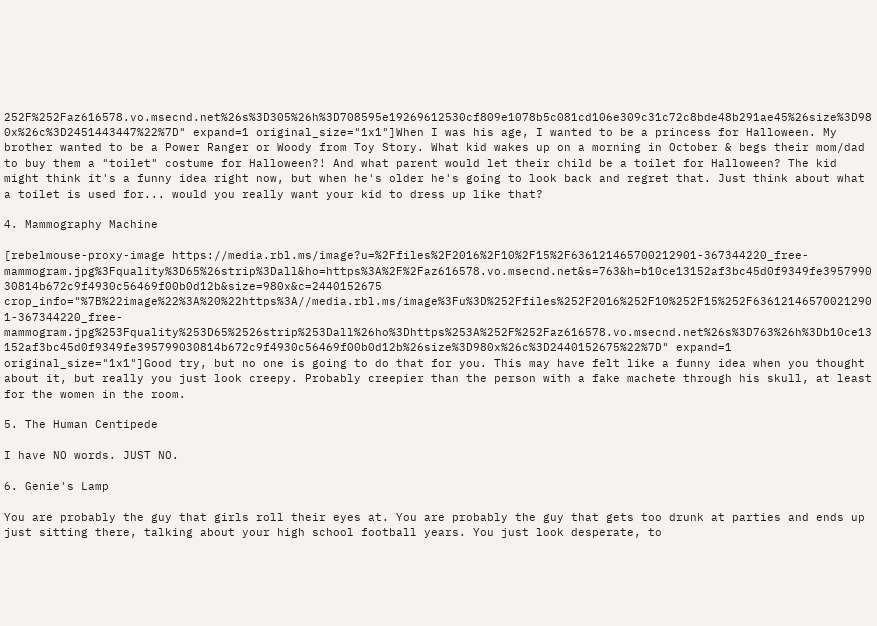252F%252Faz616578.vo.msecnd.net%26s%3D305%26h%3D708595e19269612530cf809e1078b5c081cd106e309c31c72c8bde48b291ae45%26size%3D980x%26c%3D2451443447%22%7D" expand=1 original_size="1x1"]When I was his age, I wanted to be a princess for Halloween. My brother wanted to be a Power Ranger or Woody from Toy Story. What kid wakes up on a morning in October & begs their mom/dad to buy them a "toilet" costume for Halloween?! And what parent would let their child be a toilet for Halloween? The kid might think it's a funny idea right now, but when he's older he's going to look back and regret that. Just think about what a toilet is used for... would you really want your kid to dress up like that?

4. Mammography Machine

[rebelmouse-proxy-image https://media.rbl.ms/image?u=%2Ffiles%2F2016%2F10%2F15%2F636121465700212901-367344220_free-mammogram.jpg%3Fquality%3D65%26strip%3Dall&ho=https%3A%2F%2Faz616578.vo.msecnd.net&s=763&h=b10ce13152af3bc45d0f9349fe395799030814b672c9f4930c56469f00b0d12b&size=980x&c=2440152675 crop_info="%7B%22image%22%3A%20%22https%3A//media.rbl.ms/image%3Fu%3D%252Ffiles%252F2016%252F10%252F15%252F636121465700212901-367344220_free-mammogram.jpg%253Fquality%253D65%2526strip%253Dall%26ho%3Dhttps%253A%252F%252Faz616578.vo.msecnd.net%26s%3D763%26h%3Db10ce13152af3bc45d0f9349fe395799030814b672c9f4930c56469f00b0d12b%26size%3D980x%26c%3D2440152675%22%7D" expand=1 original_size="1x1"]Good try, but no one is going to do that for you. This may have felt like a funny idea when you thought about it, but really you just look creepy. Probably creepier than the person with a fake machete through his skull, at least for the women in the room.

5. The Human Centipede

I have NO words. JUST NO.

6. Genie's Lamp

You are probably the guy that girls roll their eyes at. You are probably the guy that gets too drunk at parties and ends up just sitting there, talking about your high school football years. You just look desperate, to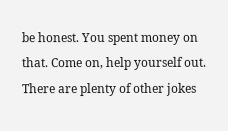be honest. You spent money on that. Come on, help yourself out. There are plenty of other jokes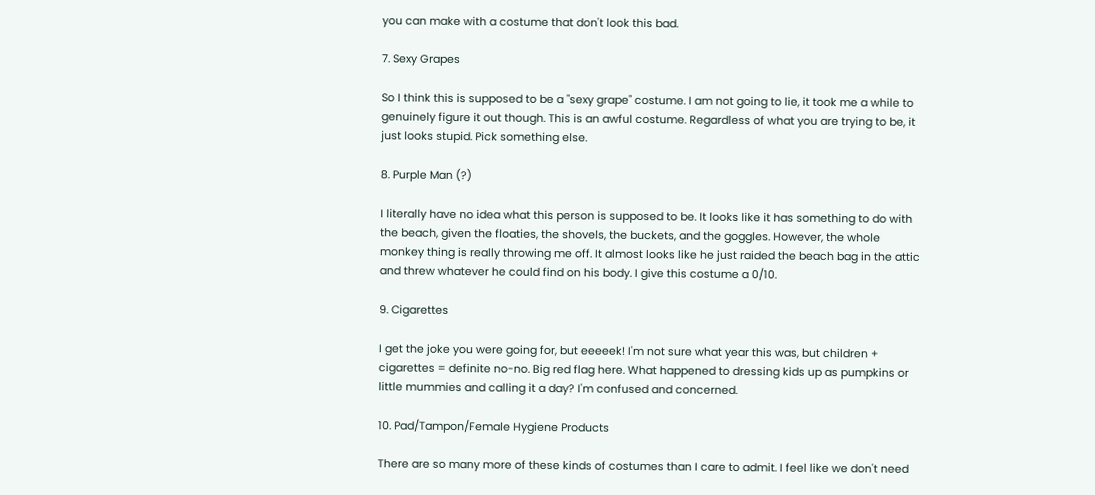you can make with a costume that don't look this bad.

7. Sexy Grapes

So I think this is supposed to be a "sexy grape" costume. I am not going to lie, it took me a while to genuinely figure it out though. This is an awful costume. Regardless of what you are trying to be, it just looks stupid. Pick something else.

8. Purple Man (?)

I literally have no idea what this person is supposed to be. It looks like it has something to do with the beach, given the floaties, the shovels, the buckets, and the goggles. However, the whole monkey thing is really throwing me off. It almost looks like he just raided the beach bag in the attic and threw whatever he could find on his body. I give this costume a 0/10.

9. Cigarettes

I get the joke you were going for, but eeeeek! I'm not sure what year this was, but children + cigarettes = definite no-no. Big red flag here. What happened to dressing kids up as pumpkins or little mummies and calling it a day? I'm confused and concerned.

10. Pad/Tampon/Female Hygiene Products

There are so many more of these kinds of costumes than I care to admit. I feel like we don't need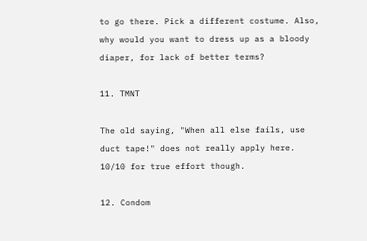to go there. Pick a different costume. Also, why would you want to dress up as a bloody diaper, for lack of better terms?

11. TMNT

The old saying, "When all else fails, use duct tape!" does not really apply here. 10/10 for true effort though.

12. Condom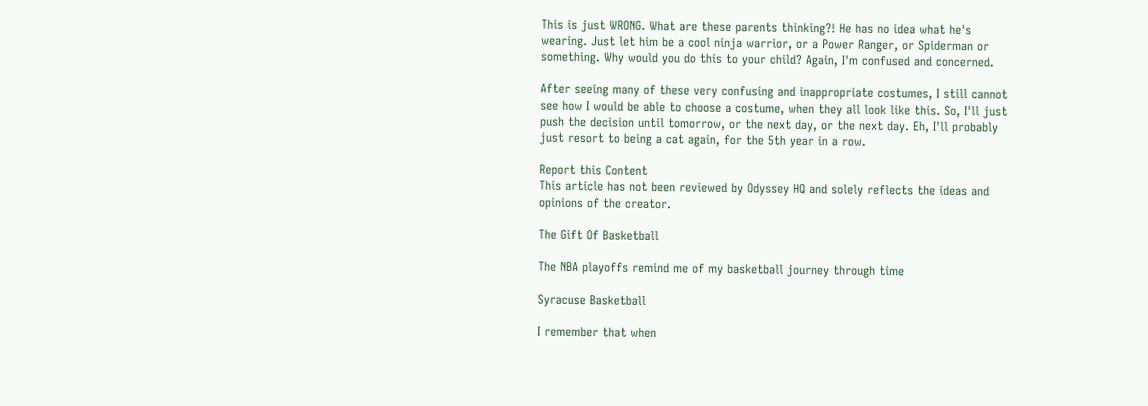This is just WRONG. What are these parents thinking?! He has no idea what he's wearing. Just let him be a cool ninja warrior, or a Power Ranger, or Spiderman or something. Why would you do this to your child? Again, I'm confused and concerned.

After seeing many of these very confusing and inappropriate costumes, I still cannot see how I would be able to choose a costume, when they all look like this. So, I'll just push the decision until tomorrow, or the next day, or the next day. Eh, I'll probably just resort to being a cat again, for the 5th year in a row.

Report this Content
This article has not been reviewed by Odyssey HQ and solely reflects the ideas and opinions of the creator.

The Gift Of Basketball

The NBA playoffs remind me of my basketball journey through time

Syracuse Basketball

I remember that when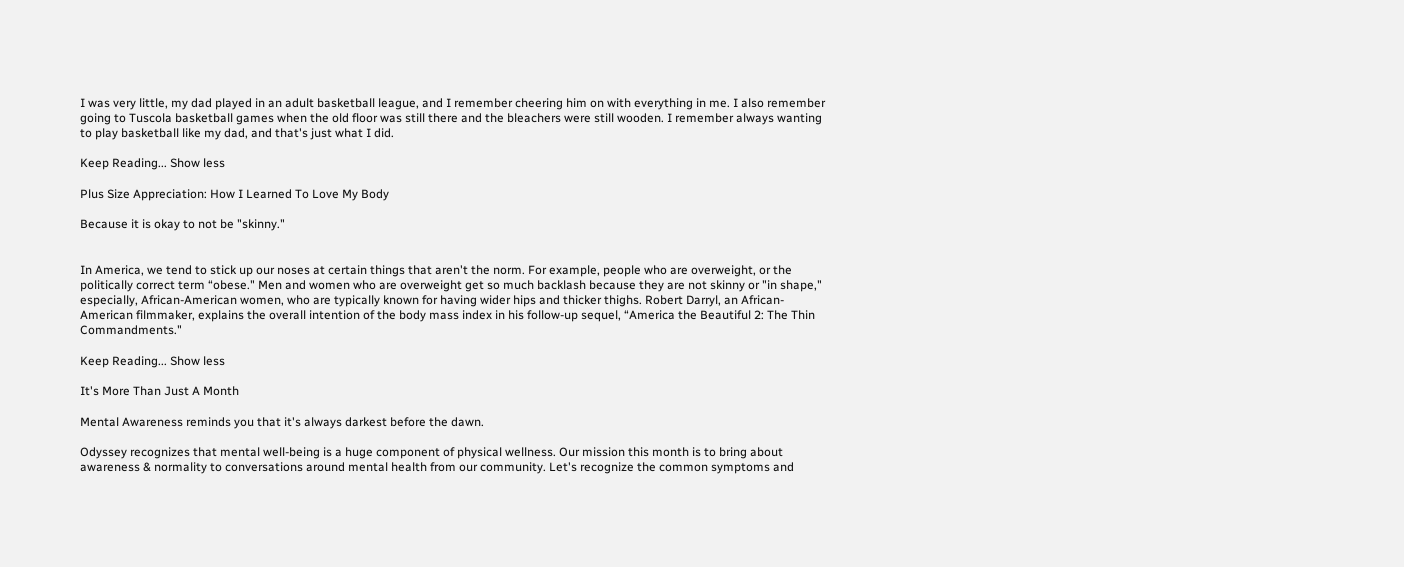I was very little, my dad played in an adult basketball league, and I remember cheering him on with everything in me. I also remember going to Tuscola basketball games when the old floor was still there and the bleachers were still wooden. I remember always wanting to play basketball like my dad, and that's just what I did.

Keep Reading... Show less

Plus Size Appreciation: How I Learned To Love My Body

Because it is okay to not be "skinny."


In America, we tend to stick up our noses at certain things that aren't the norm. For example, people who are overweight, or the politically correct term “obese." Men and women who are overweight get so much backlash because they are not skinny or "in shape," especially, African-American women, who are typically known for having wider hips and thicker thighs. Robert Darryl, an African-American filmmaker, explains the overall intention of the body mass index in his follow-up sequel, “America the Beautiful 2: The Thin Commandments."

Keep Reading... Show less

It's More Than Just A Month

Mental Awareness reminds you that it's always darkest before the dawn.

Odyssey recognizes that mental well-being is a huge component of physical wellness. Our mission this month is to bring about awareness & normality to conversations around mental health from our community. Let's recognize the common symptoms and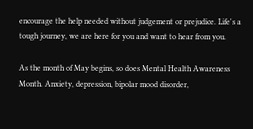encourage the help needed without judgement or prejudice. Life's a tough journey, we are here for you and want to hear from you.

As the month of May begins, so does Mental Health Awareness Month. Anxiety, depression, bipolar mood disorder,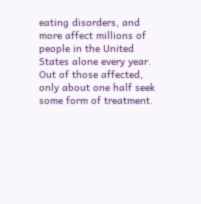eating disorders, and more affect millions of people in the United States alone every year. Out of those affected, only about one half seek some form of treatment.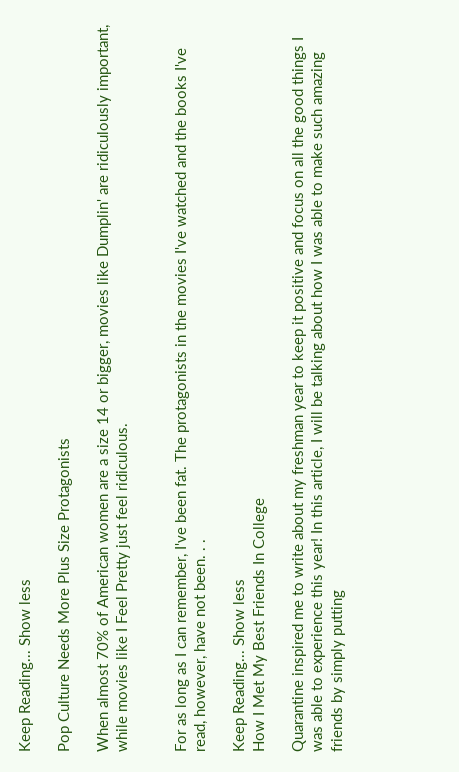Keep Reading... Show less

Pop Culture Needs More Plus Size Protagonists

When almost 70% of American women are a size 14 or bigger, movies like Dumplin' are ridiculously important, while movies like I Feel Pretty just feel ridiculous.


For as long as I can remember, I've been fat. The protagonists in the movies I've watched and the books I've read, however, have not been. . .

Keep Reading... Show less
How I Met My Best Friends In College

Quarantine inspired me to write about my freshman year to keep it positive and focus on all the good things I was able to experience this year! In this article, I will be talking about how I was able to make such amazing friends by simply putting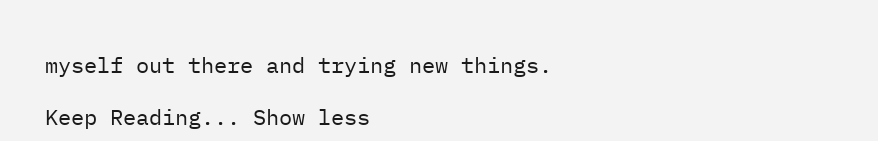myself out there and trying new things.

Keep Reading... Show less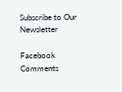Subscribe to Our Newsletter

Facebook Comments